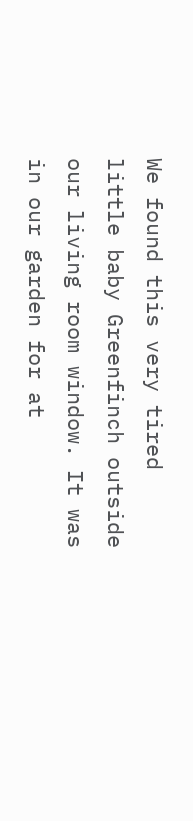We found this very tired little baby Greenfinch outside our living room window. It was in our garden for at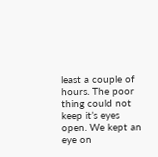least a couple of hours. The poor thing could not keep it’s eyes open. We kept an eye on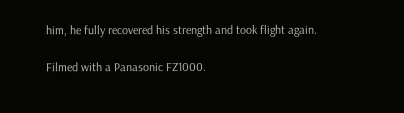him, he fully recovered his strength and took flight again.

Filmed with a Panasonic FZ1000.